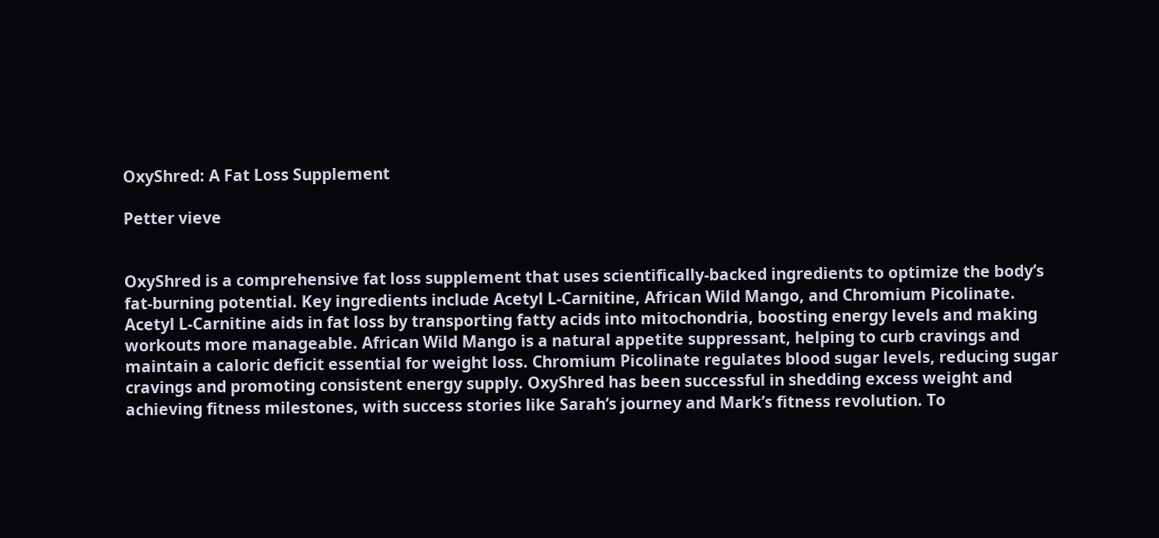OxyShred: A Fat Loss Supplement

Petter vieve


OxyShred is a comprehensive fat loss supplement that uses scientifically-backed ingredients to optimize the body’s fat-burning potential. Key ingredients include Acetyl L-Carnitine, African Wild Mango, and Chromium Picolinate. Acetyl L-Carnitine aids in fat loss by transporting fatty acids into mitochondria, boosting energy levels and making workouts more manageable. African Wild Mango is a natural appetite suppressant, helping to curb cravings and maintain a caloric deficit essential for weight loss. Chromium Picolinate regulates blood sugar levels, reducing sugar cravings and promoting consistent energy supply. OxyShred has been successful in shedding excess weight and achieving fitness milestones, with success stories like Sarah’s journey and Mark’s fitness revolution. To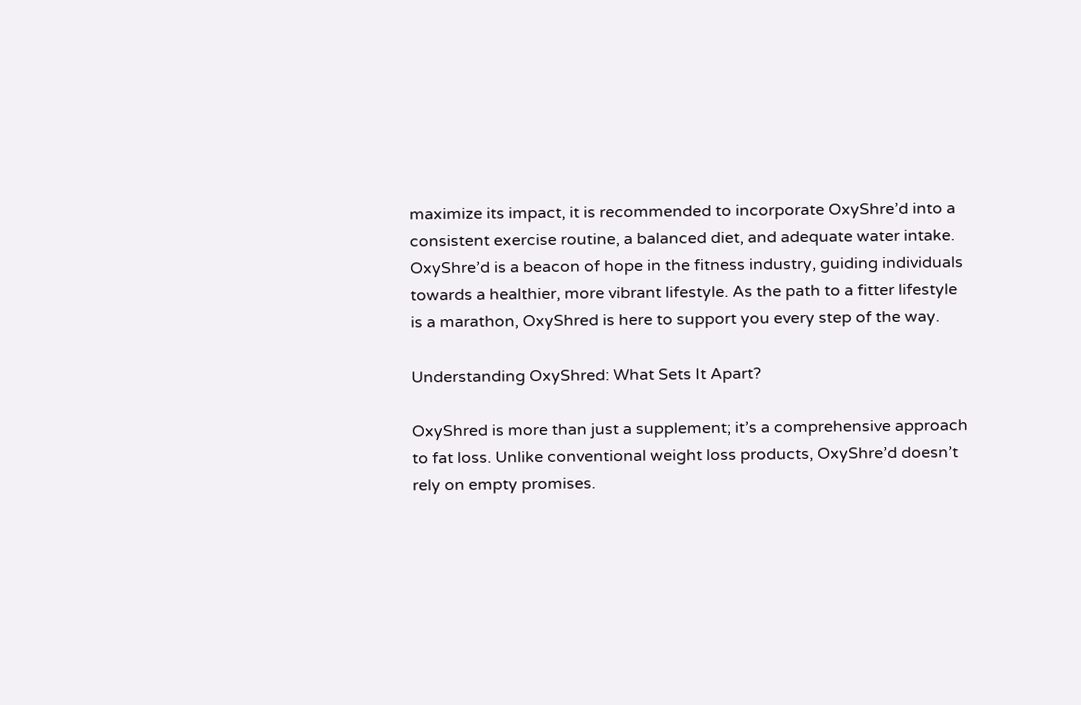maximize its impact, it is recommended to incorporate OxyShre’d into a consistent exercise routine, a balanced diet, and adequate water intake. OxyShre’d is a beacon of hope in the fitness industry, guiding individuals towards a healthier, more vibrant lifestyle. As the path to a fitter lifestyle is a marathon, OxyShred is here to support you every step of the way.

Understanding OxyShred: What Sets It Apart?

OxyShred is more than just a supplement; it’s a comprehensive approach to fat loss. Unlike conventional weight loss products, OxyShre’d doesn’t rely on empty promises.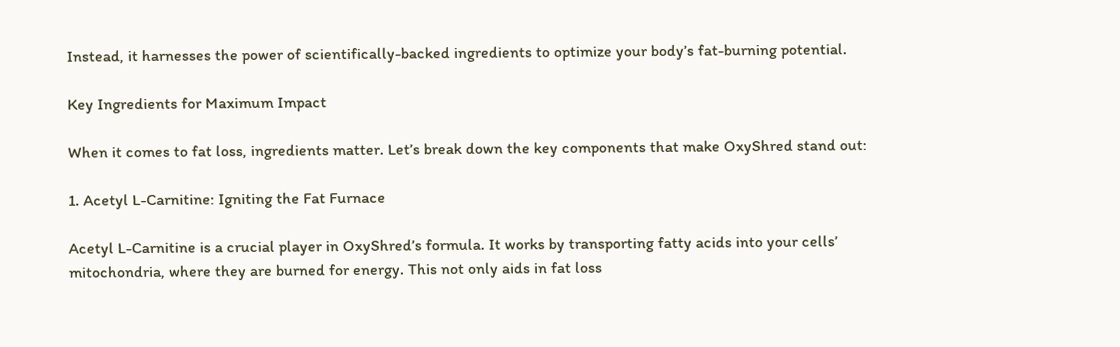Instead, it harnesses the power of scientifically-backed ingredients to optimize your body’s fat-burning potential.

Key Ingredients for Maximum Impact

When it comes to fat loss, ingredients matter. Let’s break down the key components that make OxyShred stand out:

1. Acetyl L-Carnitine: Igniting the Fat Furnace

Acetyl L-Carnitine is a crucial player in OxyShred’s formula. It works by transporting fatty acids into your cells’ mitochondria, where they are burned for energy. This not only aids in fat loss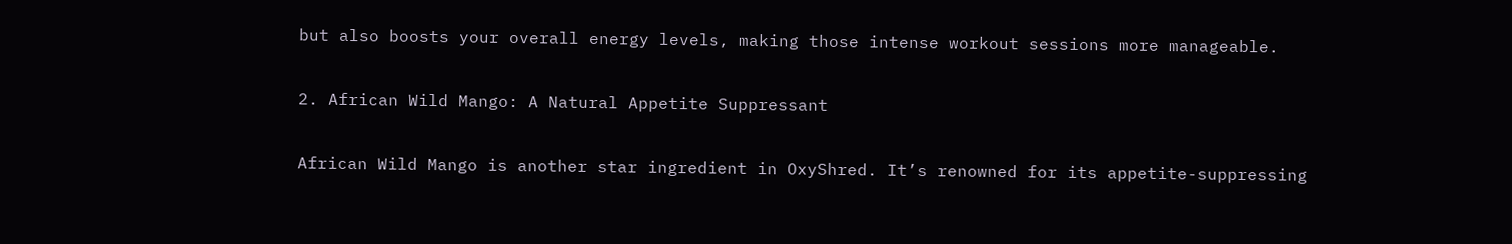but also boosts your overall energy levels, making those intense workout sessions more manageable.

2. African Wild Mango: A Natural Appetite Suppressant

African Wild Mango is another star ingredient in OxyShred. It’s renowned for its appetite-suppressing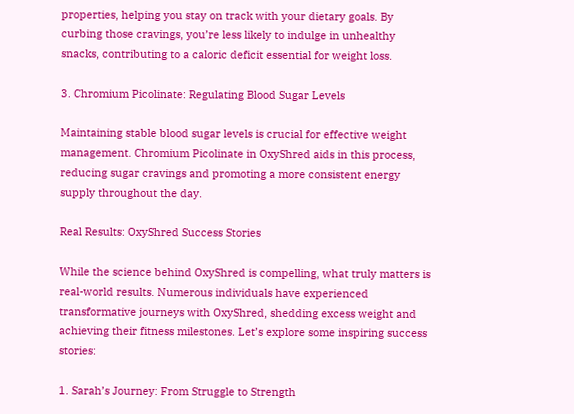properties, helping you stay on track with your dietary goals. By curbing those cravings, you’re less likely to indulge in unhealthy snacks, contributing to a caloric deficit essential for weight loss.

3. Chromium Picolinate: Regulating Blood Sugar Levels

Maintaining stable blood sugar levels is crucial for effective weight management. Chromium Picolinate in OxyShred aids in this process, reducing sugar cravings and promoting a more consistent energy supply throughout the day.

Real Results: OxyShred Success Stories

While the science behind OxyShred is compelling, what truly matters is real-world results. Numerous individuals have experienced transformative journeys with OxyShred, shedding excess weight and achieving their fitness milestones. Let’s explore some inspiring success stories:

1. Sarah’s Journey: From Struggle to Strength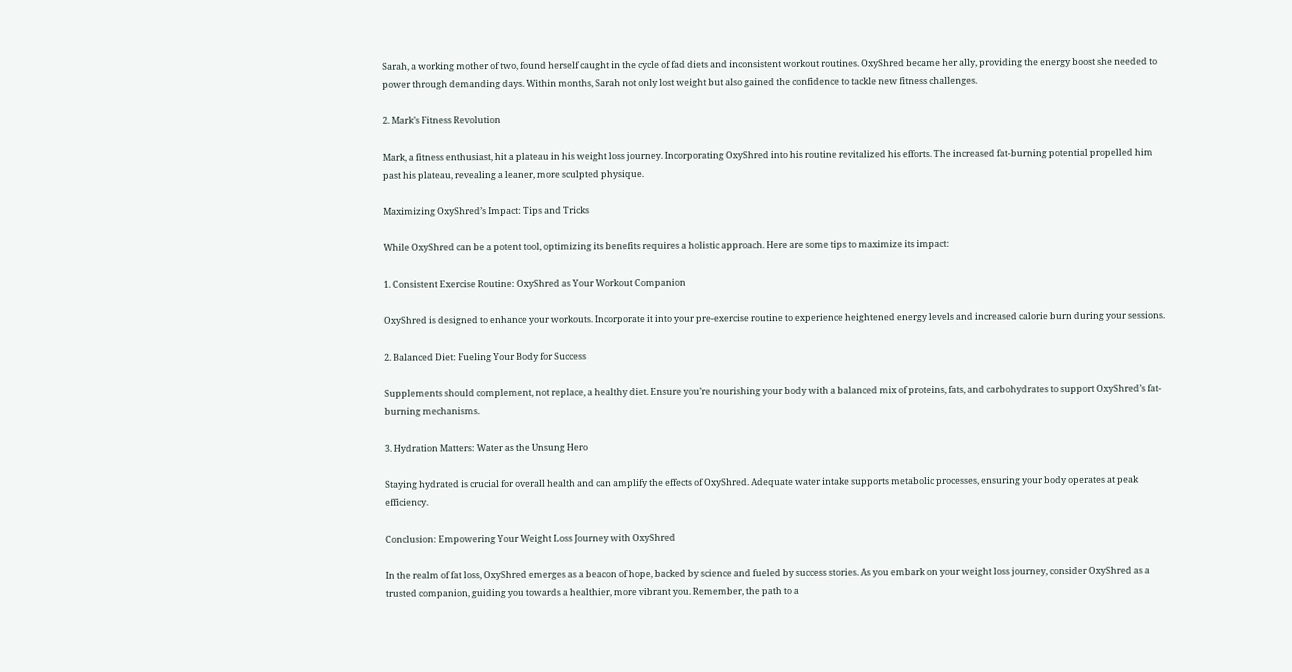Sarah, a working mother of two, found herself caught in the cycle of fad diets and inconsistent workout routines. OxyShred became her ally, providing the energy boost she needed to power through demanding days. Within months, Sarah not only lost weight but also gained the confidence to tackle new fitness challenges.

2. Mark’s Fitness Revolution

Mark, a fitness enthusiast, hit a plateau in his weight loss journey. Incorporating OxyShred into his routine revitalized his efforts. The increased fat-burning potential propelled him past his plateau, revealing a leaner, more sculpted physique.

Maximizing OxyShred’s Impact: Tips and Tricks

While OxyShred can be a potent tool, optimizing its benefits requires a holistic approach. Here are some tips to maximize its impact:

1. Consistent Exercise Routine: OxyShred as Your Workout Companion

OxyShred is designed to enhance your workouts. Incorporate it into your pre-exercise routine to experience heightened energy levels and increased calorie burn during your sessions.

2. Balanced Diet: Fueling Your Body for Success

Supplements should complement, not replace, a healthy diet. Ensure you’re nourishing your body with a balanced mix of proteins, fats, and carbohydrates to support OxyShred’s fat-burning mechanisms.

3. Hydration Matters: Water as the Unsung Hero

Staying hydrated is crucial for overall health and can amplify the effects of OxyShred. Adequate water intake supports metabolic processes, ensuring your body operates at peak efficiency.

Conclusion: Empowering Your Weight Loss Journey with OxyShred

In the realm of fat loss, OxyShred emerges as a beacon of hope, backed by science and fueled by success stories. As you embark on your weight loss journey, consider OxyShred as a trusted companion, guiding you towards a healthier, more vibrant you. Remember, the path to a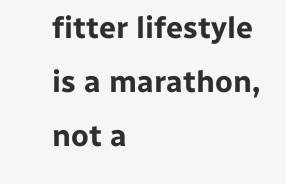fitter lifestyle is a marathon, not a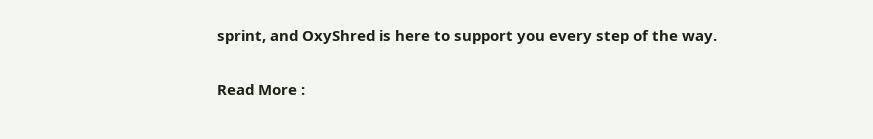sprint, and OxyShred is here to support you every step of the way.

Read More :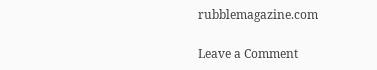rubblemagazine.com

Leave a Comment